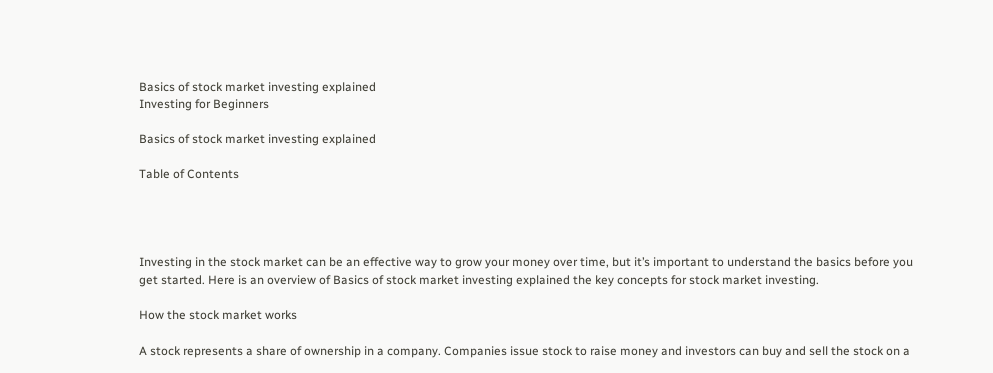Basics of stock market investing explained
Investing for Beginners

Basics of stock market investing explained

Table of Contents




Investing in the stock market can be an effective way to grow your money over time, but it’s important to understand the basics before you get started. Here is an overview of Basics of stock market investing explained the key concepts for stock market investing.

How the stock market works

A stock represents a share of ownership in a company. Companies issue stock to raise money and investors can buy and sell the stock on a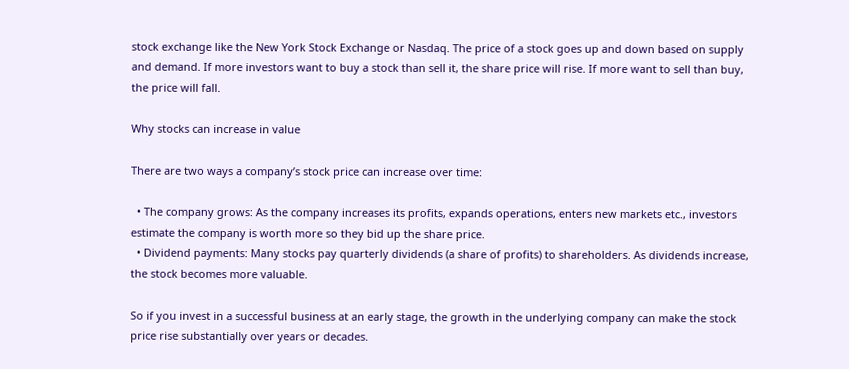stock exchange like the New York Stock Exchange or Nasdaq. The price of a stock goes up and down based on supply and demand. If more investors want to buy a stock than sell it, the share price will rise. If more want to sell than buy, the price will fall.

Why stocks can increase in value

There are two ways a company’s stock price can increase over time:

  • The company grows: As the company increases its profits, expands operations, enters new markets etc., investors estimate the company is worth more so they bid up the share price.
  • Dividend payments: Many stocks pay quarterly dividends (a share of profits) to shareholders. As dividends increase, the stock becomes more valuable.

So if you invest in a successful business at an early stage, the growth in the underlying company can make the stock price rise substantially over years or decades.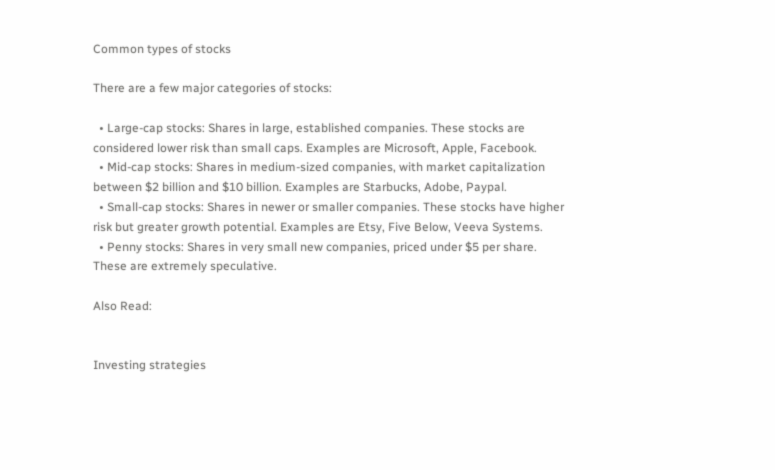Common types of stocks

There are a few major categories of stocks:

  • Large-cap stocks: Shares in large, established companies. These stocks are considered lower risk than small caps. Examples are Microsoft, Apple, Facebook.
  • Mid-cap stocks: Shares in medium-sized companies, with market capitalization between $2 billion and $10 billion. Examples are Starbucks, Adobe, Paypal.
  • Small-cap stocks: Shares in newer or smaller companies. These stocks have higher risk but greater growth potential. Examples are Etsy, Five Below, Veeva Systems.
  • Penny stocks: Shares in very small new companies, priced under $5 per share. These are extremely speculative.

Also Read:


Investing strategies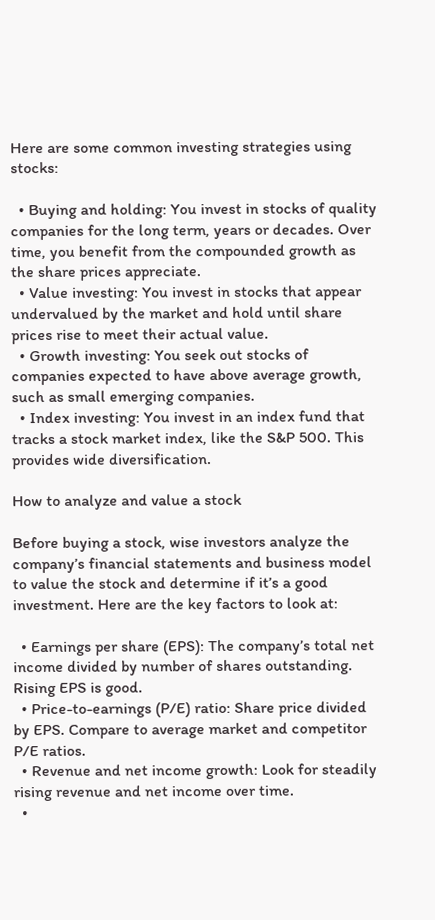Here are some common investing strategies using stocks:

  • Buying and holding: You invest in stocks of quality companies for the long term, years or decades. Over time, you benefit from the compounded growth as the share prices appreciate.
  • Value investing: You invest in stocks that appear undervalued by the market and hold until share prices rise to meet their actual value.
  • Growth investing: You seek out stocks of companies expected to have above average growth, such as small emerging companies.
  • Index investing: You invest in an index fund that tracks a stock market index, like the S&P 500. This provides wide diversification.

How to analyze and value a stock

Before buying a stock, wise investors analyze the company’s financial statements and business model to value the stock and determine if it’s a good investment. Here are the key factors to look at:

  • Earnings per share (EPS): The company’s total net income divided by number of shares outstanding. Rising EPS is good.
  • Price-to-earnings (P/E) ratio: Share price divided by EPS. Compare to average market and competitor P/E ratios.
  • Revenue and net income growth: Look for steadily rising revenue and net income over time.
  •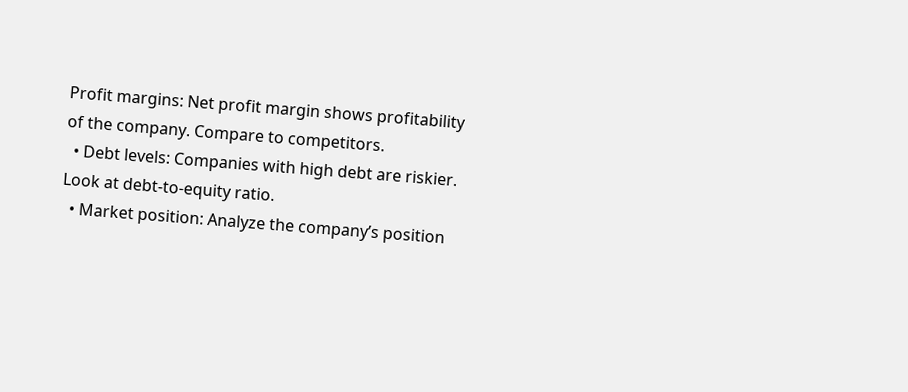Profit margins: Net profit margin shows profitability of the company. Compare to competitors.
  • Debt levels: Companies with high debt are riskier. Look at debt-to-equity ratio.
  • Market position: Analyze the company’s position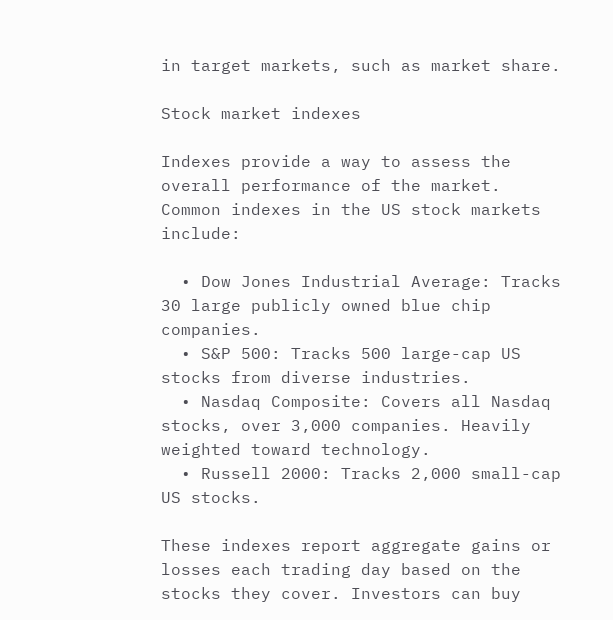in target markets, such as market share.

Stock market indexes

Indexes provide a way to assess the overall performance of the market. Common indexes in the US stock markets include:

  • Dow Jones Industrial Average: Tracks 30 large publicly owned blue chip companies.
  • S&P 500: Tracks 500 large-cap US stocks from diverse industries.
  • Nasdaq Composite: Covers all Nasdaq stocks, over 3,000 companies. Heavily weighted toward technology.
  • Russell 2000: Tracks 2,000 small-cap US stocks.

These indexes report aggregate gains or losses each trading day based on the stocks they cover. Investors can buy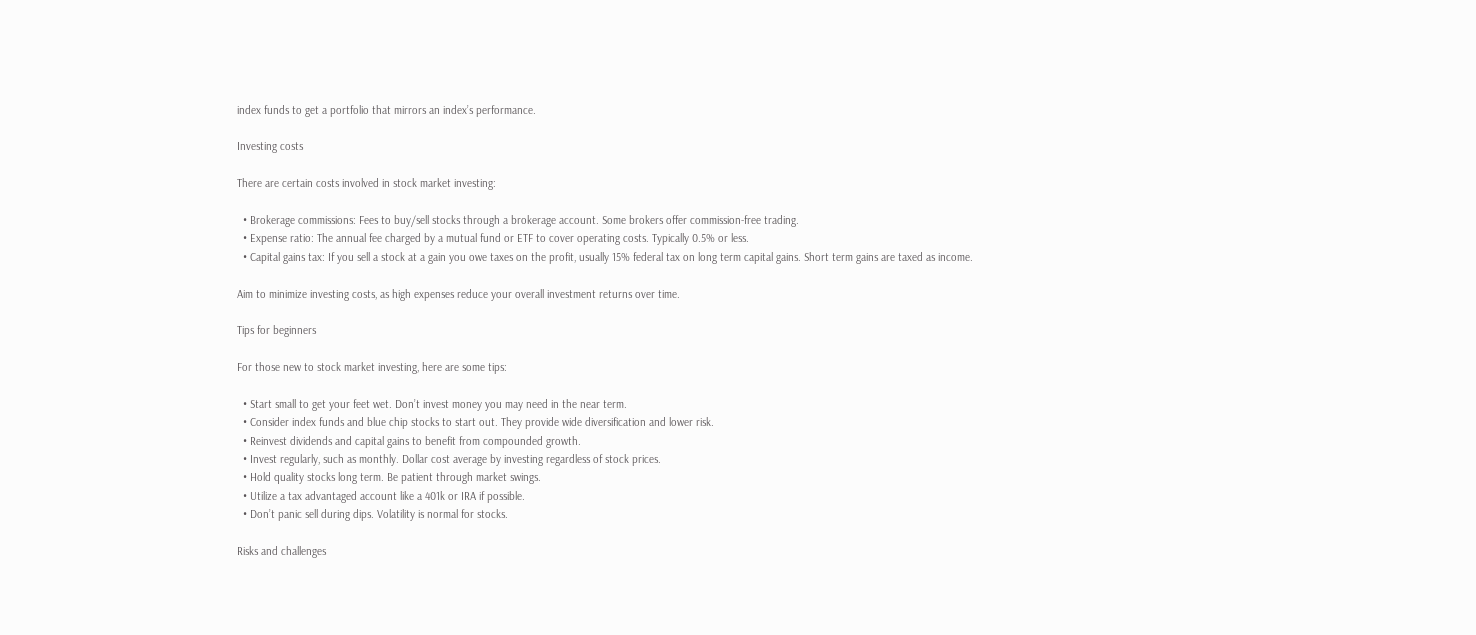index funds to get a portfolio that mirrors an index’s performance.

Investing costs

There are certain costs involved in stock market investing:

  • Brokerage commissions: Fees to buy/sell stocks through a brokerage account. Some brokers offer commission-free trading.
  • Expense ratio: The annual fee charged by a mutual fund or ETF to cover operating costs. Typically 0.5% or less.
  • Capital gains tax: If you sell a stock at a gain you owe taxes on the profit, usually 15% federal tax on long term capital gains. Short term gains are taxed as income.

Aim to minimize investing costs, as high expenses reduce your overall investment returns over time.

Tips for beginners

For those new to stock market investing, here are some tips:

  • Start small to get your feet wet. Don’t invest money you may need in the near term.
  • Consider index funds and blue chip stocks to start out. They provide wide diversification and lower risk.
  • Reinvest dividends and capital gains to benefit from compounded growth.
  • Invest regularly, such as monthly. Dollar cost average by investing regardless of stock prices.
  • Hold quality stocks long term. Be patient through market swings.
  • Utilize a tax advantaged account like a 401k or IRA if possible.
  • Don’t panic sell during dips. Volatility is normal for stocks.

Risks and challenges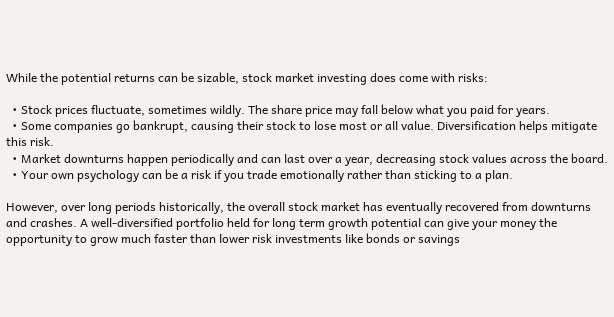While the potential returns can be sizable, stock market investing does come with risks:

  • Stock prices fluctuate, sometimes wildly. The share price may fall below what you paid for years.
  • Some companies go bankrupt, causing their stock to lose most or all value. Diversification helps mitigate this risk.
  • Market downturns happen periodically and can last over a year, decreasing stock values across the board.
  • Your own psychology can be a risk if you trade emotionally rather than sticking to a plan.

However, over long periods historically, the overall stock market has eventually recovered from downturns and crashes. A well-diversified portfolio held for long term growth potential can give your money the opportunity to grow much faster than lower risk investments like bonds or savings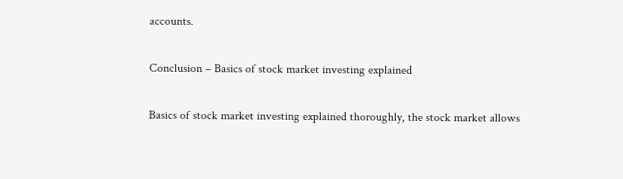accounts.

Conclusion – Basics of stock market investing explained

Basics of stock market investing explained thoroughly, the stock market allows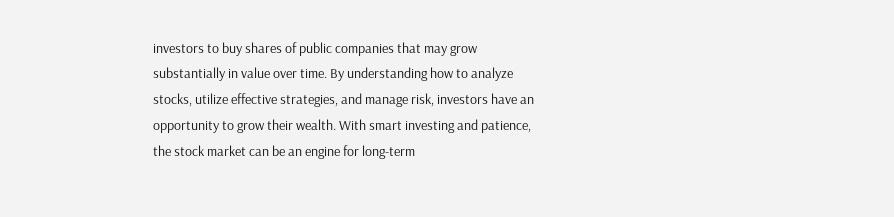investors to buy shares of public companies that may grow substantially in value over time. By understanding how to analyze stocks, utilize effective strategies, and manage risk, investors have an opportunity to grow their wealth. With smart investing and patience, the stock market can be an engine for long-term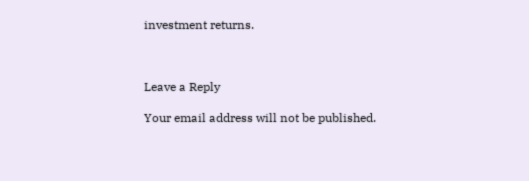investment returns.



Leave a Reply

Your email address will not be published.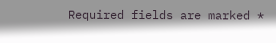Required fields are marked *